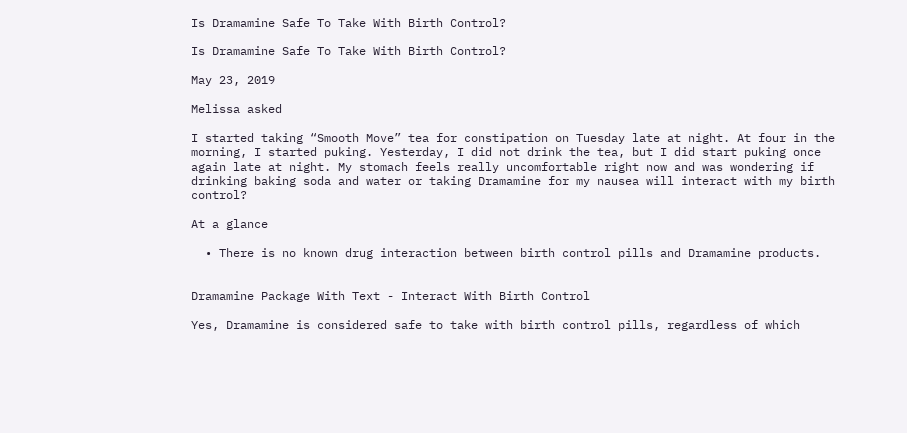Is Dramamine Safe To Take With Birth Control?

Is Dramamine Safe To Take With Birth Control?

May 23, 2019

Melissa asked

I started taking “Smooth Move” tea for constipation on Tuesday late at night. At four in the morning, I started puking. Yesterday, I did not drink the tea, but I did start puking once again late at night. My stomach feels really uncomfortable right now and was wondering if drinking baking soda and water or taking Dramamine for my nausea will interact with my birth control?

At a glance

  • There is no known drug interaction between birth control pills and Dramamine products.


Dramamine Package With Text - Interact With Birth Control

Yes, Dramamine is considered safe to take with birth control pills, regardless of which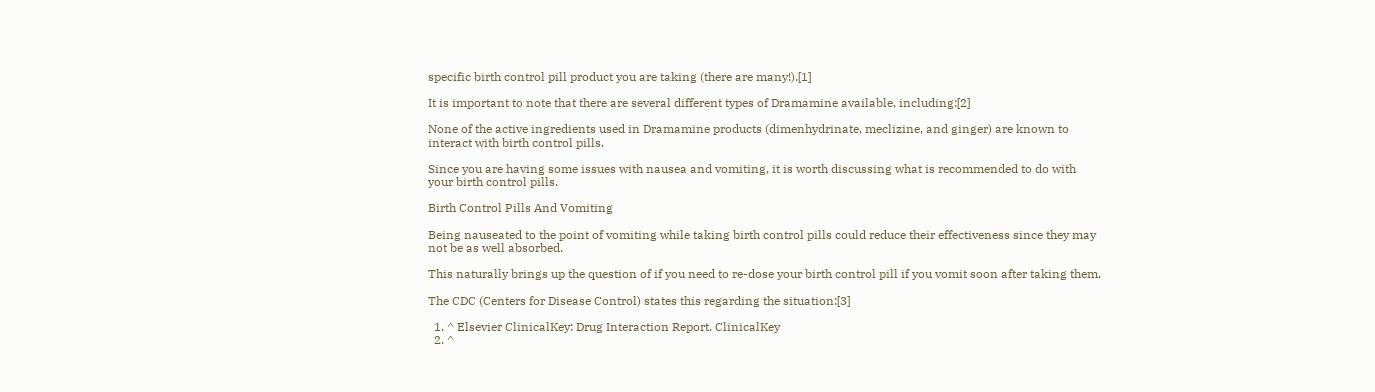specific birth control pill product you are taking (there are many!).[1]

It is important to note that there are several different types of Dramamine available, including:[2]

None of the active ingredients used in Dramamine products (dimenhydrinate, meclizine, and ginger) are known to interact with birth control pills.

Since you are having some issues with nausea and vomiting, it is worth discussing what is recommended to do with your birth control pills.

Birth Control Pills And Vomiting

Being nauseated to the point of vomiting while taking birth control pills could reduce their effectiveness since they may not be as well absorbed.

This naturally brings up the question of if you need to re-dose your birth control pill if you vomit soon after taking them.

The CDC (Centers for Disease Control) states this regarding the situation:[3]

  1. ^ Elsevier ClinicalKey: Drug Interaction Report. ClinicalKey
  2. ^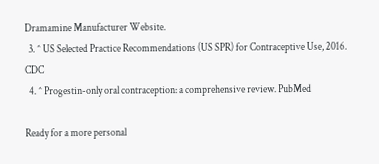Dramamine Manufacturer Website.
  3. ^ US Selected Practice Recommendations (US SPR) for Contraceptive Use, 2016. CDC
  4. ^ Progestin-only oral contraception: a comprehensive review. PubMed

Ready for a more personal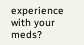experience with your meds?